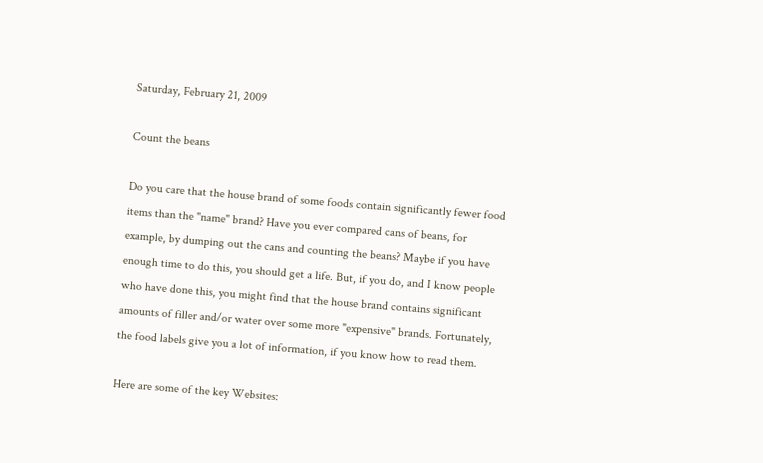Saturday, February 21, 2009

Count the beans

Do you care that the house brand of some foods contain significantly fewer food items than the "name" brand? Have you ever compared cans of beans, for example, by dumping out the cans and counting the beans? Maybe if you have enough time to do this, you should get a life. But, if you do, and I know people who have done this, you might find that the house brand contains significant amounts of filler and/or water over some more "expensive" brands. Fortunately, the food labels give you a lot of information, if you know how to read them.

Here are some of the key Websites: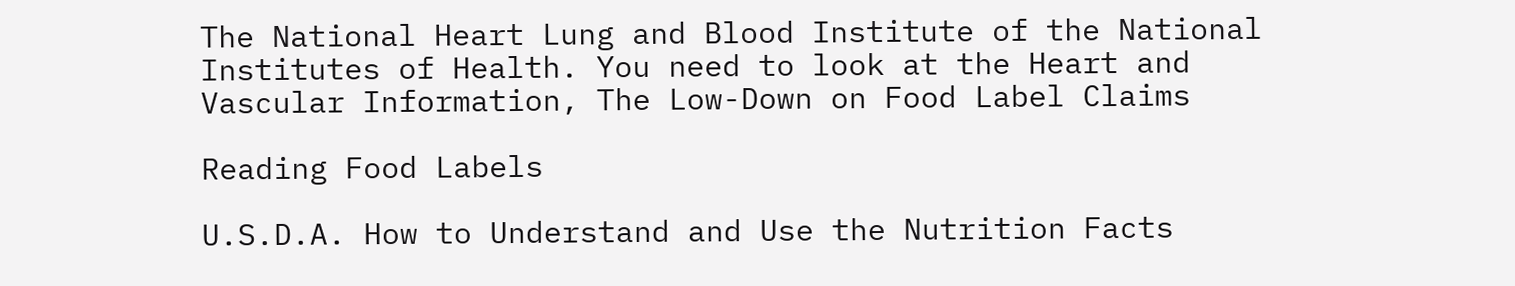The National Heart Lung and Blood Institute of the National Institutes of Health. You need to look at the Heart and Vascular Information, The Low-Down on Food Label Claims

Reading Food Labels

U.S.D.A. How to Understand and Use the Nutrition Facts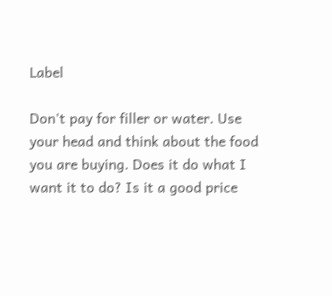Label

Don't pay for filler or water. Use your head and think about the food you are buying. Does it do what I want it to do? Is it a good price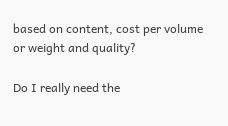based on content, cost per volume or weight and quality?

Do I really need the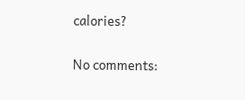calories?

No comments: